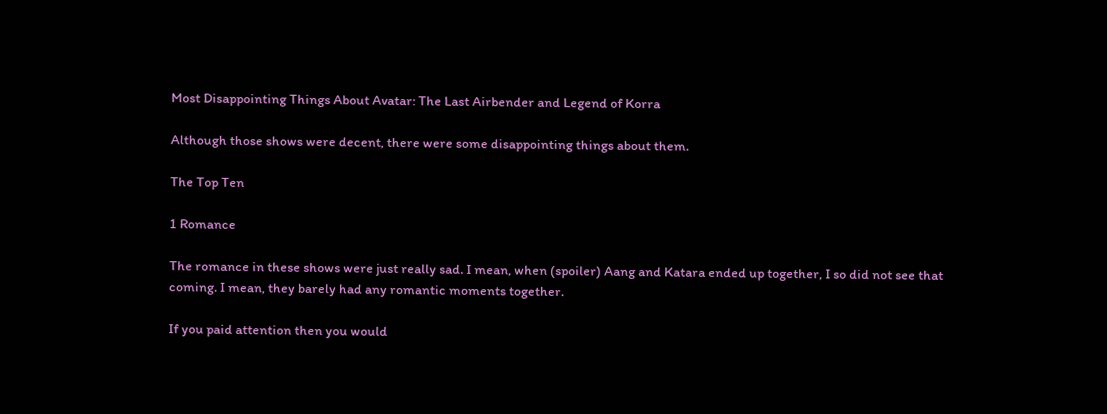Most Disappointing Things About Avatar: The Last Airbender and Legend of Korra

Although those shows were decent, there were some disappointing things about them.

The Top Ten

1 Romance

The romance in these shows were just really sad. I mean, when (spoiler) Aang and Katara ended up together, I so did not see that coming. I mean, they barely had any romantic moments together.

If you paid attention then you would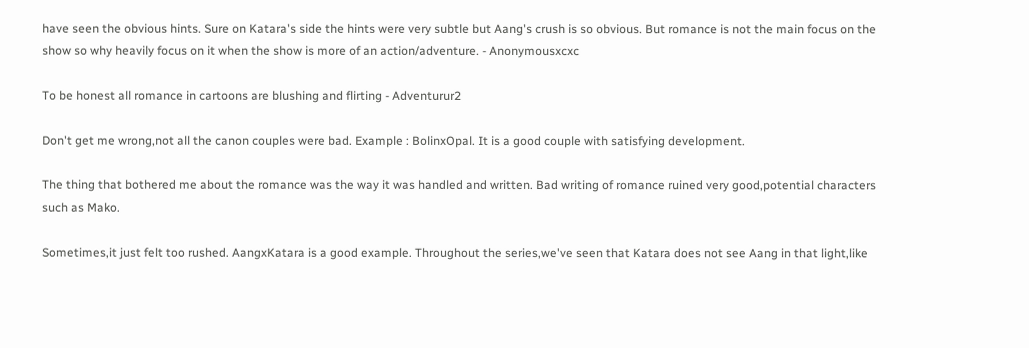have seen the obvious hints. Sure on Katara's side the hints were very subtle but Aang's crush is so obvious. But romance is not the main focus on the show so why heavily focus on it when the show is more of an action/adventure. - Anonymousxcxc

To be honest all romance in cartoons are blushing and flirting - Adventurur2

Don't get me wrong,not all the canon couples were bad. Example : BolinxOpal. It is a good couple with satisfying development.

The thing that bothered me about the romance was the way it was handled and written. Bad writing of romance ruined very good,potential characters such as Mako.

Sometimes,it just felt too rushed. AangxKatara is a good example. Throughout the series,we've seen that Katara does not see Aang in that light,like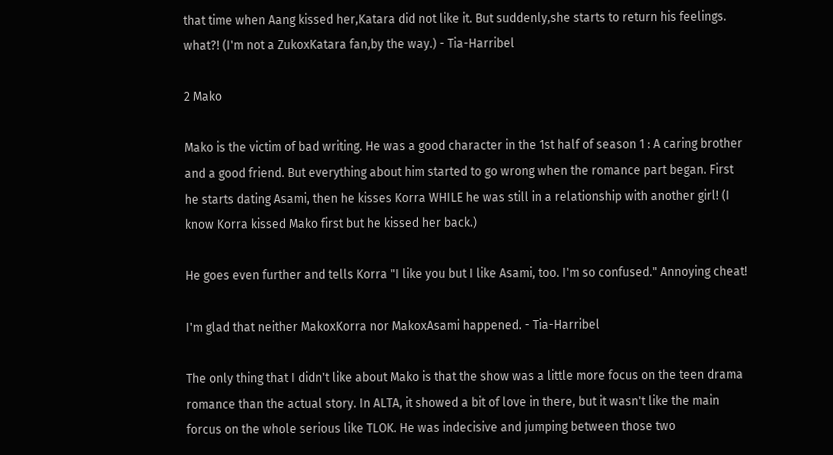that time when Aang kissed her,Katara did not like it. But suddenly,she starts to return his feelings. what?! (I'm not a ZukoxKatara fan,by the way.) - Tia-Harribel

2 Mako

Mako is the victim of bad writing. He was a good character in the 1st half of season 1 : A caring brother and a good friend. But everything about him started to go wrong when the romance part began. First he starts dating Asami, then he kisses Korra WHILE he was still in a relationship with another girl! (I know Korra kissed Mako first but he kissed her back.)

He goes even further and tells Korra "I like you but I like Asami, too. I'm so confused." Annoying cheat!

I'm glad that neither MakoxKorra nor MakoxAsami happened. - Tia-Harribel

The only thing that I didn't like about Mako is that the show was a little more focus on the teen drama romance than the actual story. In ALTA, it showed a bit of love in there, but it wasn't like the main forcus on the whole serious like TLOK. He was indecisive and jumping between those two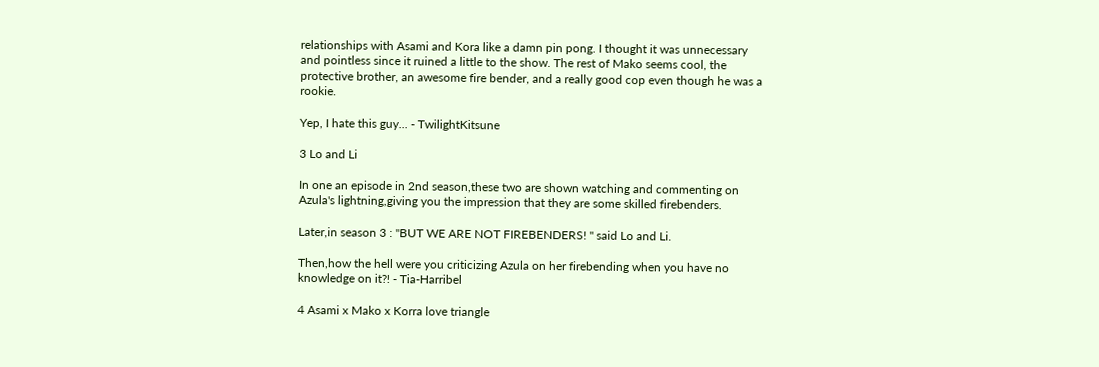relationships with Asami and Kora like a damn pin pong. I thought it was unnecessary and pointless since it ruined a little to the show. The rest of Mako seems cool, the protective brother, an awesome fire bender, and a really good cop even though he was a rookie.

Yep, I hate this guy... - TwilightKitsune

3 Lo and Li

In one an episode in 2nd season,these two are shown watching and commenting on Azula's lightning,giving you the impression that they are some skilled firebenders.

Later,in season 3 : "BUT WE ARE NOT FIREBENDERS! " said Lo and Li.

Then,how the hell were you criticizing Azula on her firebending when you have no knowledge on it?! - Tia-Harribel

4 Asami x Mako x Korra love triangle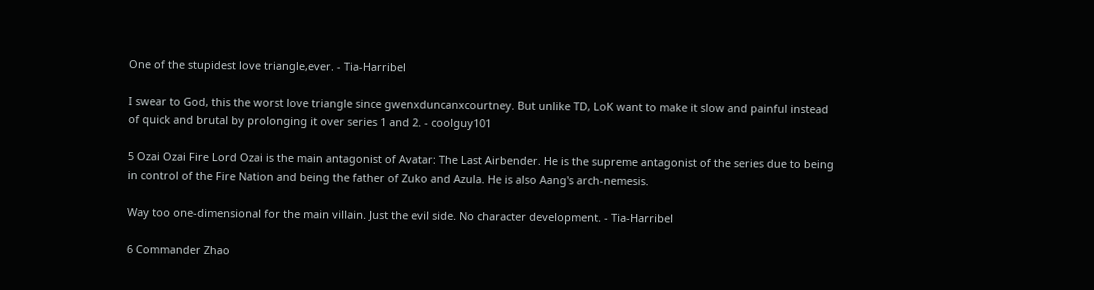One of the stupidest love triangle,ever. - Tia-Harribel

I swear to God, this the worst love triangle since gwenxduncanxcourtney. But unlike TD, LoK want to make it slow and painful instead of quick and brutal by prolonging it over series 1 and 2. - coolguy101

5 Ozai Ozai Fire Lord Ozai is the main antagonist of Avatar: The Last Airbender. He is the supreme antagonist of the series due to being in control of the Fire Nation and being the father of Zuko and Azula. He is also Aang's arch-nemesis.

Way too one-dimensional for the main villain. Just the evil side. No character development. - Tia-Harribel

6 Commander Zhao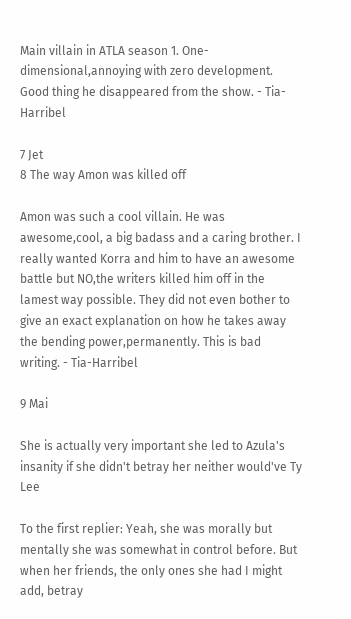Main villain in ATLA season 1. One-dimensional,annoying with zero development. Good thing he disappeared from the show. - Tia-Harribel

7 Jet
8 The way Amon was killed off

Amon was such a cool villain. He was awesome,cool, a big badass and a caring brother. I really wanted Korra and him to have an awesome battle but NO,the writers killed him off in the lamest way possible. They did not even bother to give an exact explanation on how he takes away the bending power,permanently. This is bad writing. - Tia-Harribel

9 Mai

She is actually very important she led to Azula's insanity if she didn't betray her neither would've Ty Lee

To the first replier: Yeah, she was morally but mentally she was somewhat in control before. But when her friends, the only ones she had I might add, betray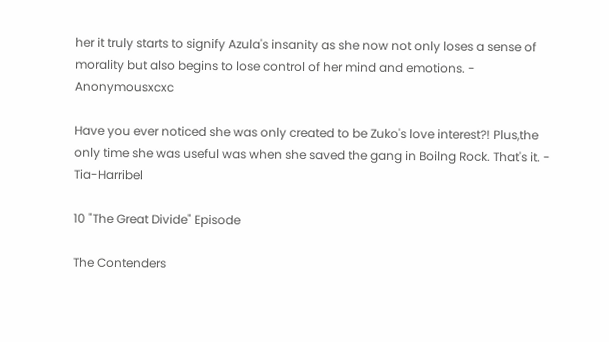her it truly starts to signify Azula's insanity as she now not only loses a sense of morality but also begins to lose control of her mind and emotions. - Anonymousxcxc

Have you ever noticed she was only created to be Zuko's love interest?! Plus,the only time she was useful was when she saved the gang in Boilng Rock. That's it. - Tia-Harribel

10 "The Great Divide" Episode

The Contenders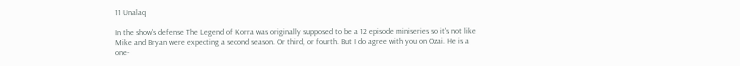11 Unalaq

In the show's defense The Legend of Korra was originally supposed to be a 12 episode miniseries so it's not like Mike and Bryan were expecting a second season. Or third, or fourth. But I do agree with you on Ozai. He is a one-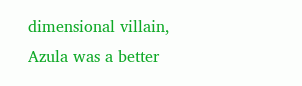dimensional villain, Azula was a better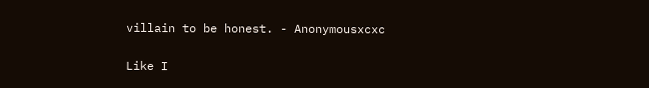villain to be honest. - Anonymousxcxc

Like I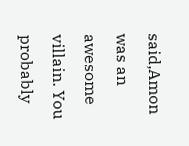said,Amon was an awesome villain. You probably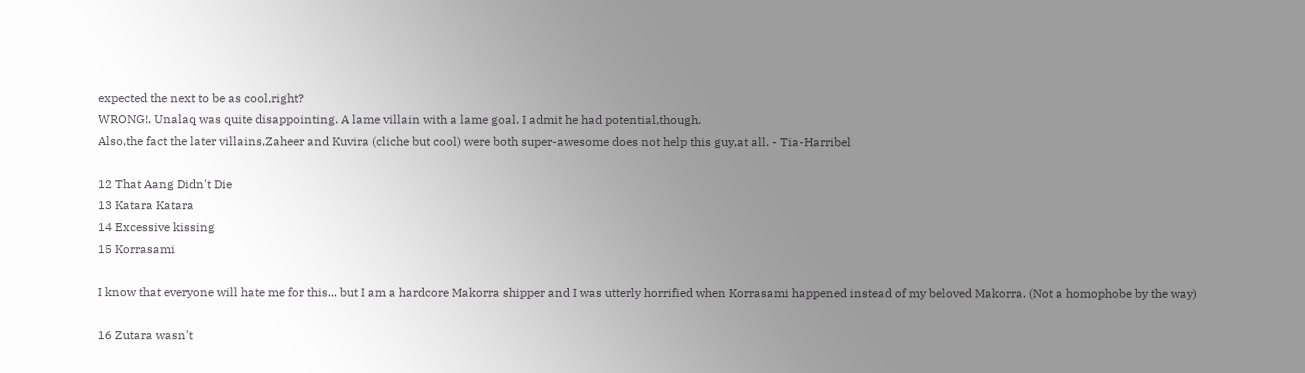expected the next to be as cool,right?
WRONG!. Unalaq was quite disappointing. A lame villain with a lame goal. I admit he had potential,though.
Also,the fact the later villains,Zaheer and Kuvira (cliche but cool) were both super-awesome does not help this guy,at all. - Tia-Harribel

12 That Aang Didn't Die
13 Katara Katara
14 Excessive kissing
15 Korrasami

I know that everyone will hate me for this... but I am a hardcore Makorra shipper and I was utterly horrified when Korrasami happened instead of my beloved Makorra. (Not a homophobe by the way)

16 Zutara wasn't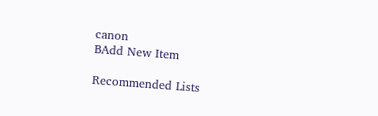canon
BAdd New Item

Recommended Lists